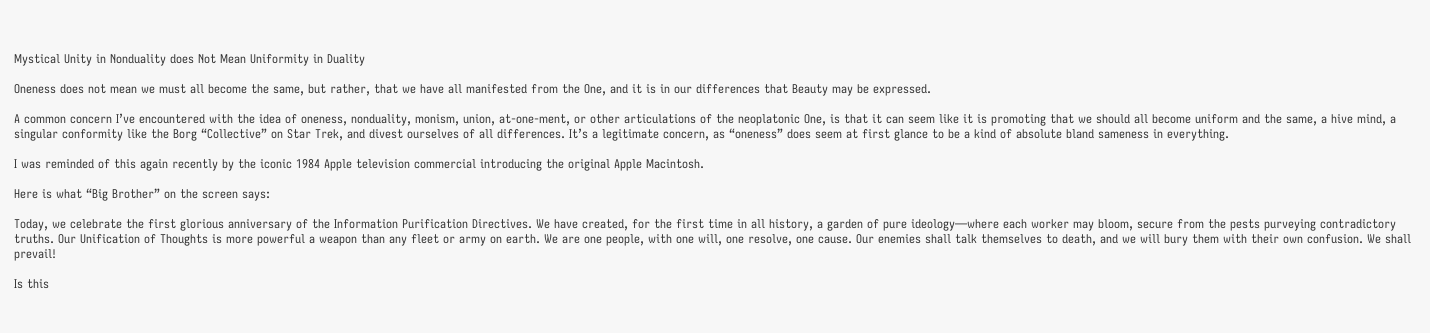Mystical Unity in Nonduality does Not Mean Uniformity in Duality

Oneness does not mean we must all become the same, but rather, that we have all manifested from the One, and it is in our differences that Beauty may be expressed.

A common concern I’ve encountered with the idea of oneness, nonduality, monism, union, at-one-ment, or other articulations of the neoplatonic One, is that it can seem like it is promoting that we should all become uniform and the same, a hive mind, a singular conformity like the Borg “Collective” on Star Trek, and divest ourselves of all differences. It’s a legitimate concern, as “oneness” does seem at first glance to be a kind of absolute bland sameness in everything.

I was reminded of this again recently by the iconic 1984 Apple television commercial introducing the original Apple Macintosh.

Here is what “Big Brother” on the screen says:

Today, we celebrate the first glorious anniversary of the Information Purification Directives. We have created, for the first time in all history, a garden of pure ideology—where each worker may bloom, secure from the pests purveying contradictory truths. Our Unification of Thoughts is more powerful a weapon than any fleet or army on earth. We are one people, with one will, one resolve, one cause. Our enemies shall talk themselves to death, and we will bury them with their own confusion. We shall prevail!

Is this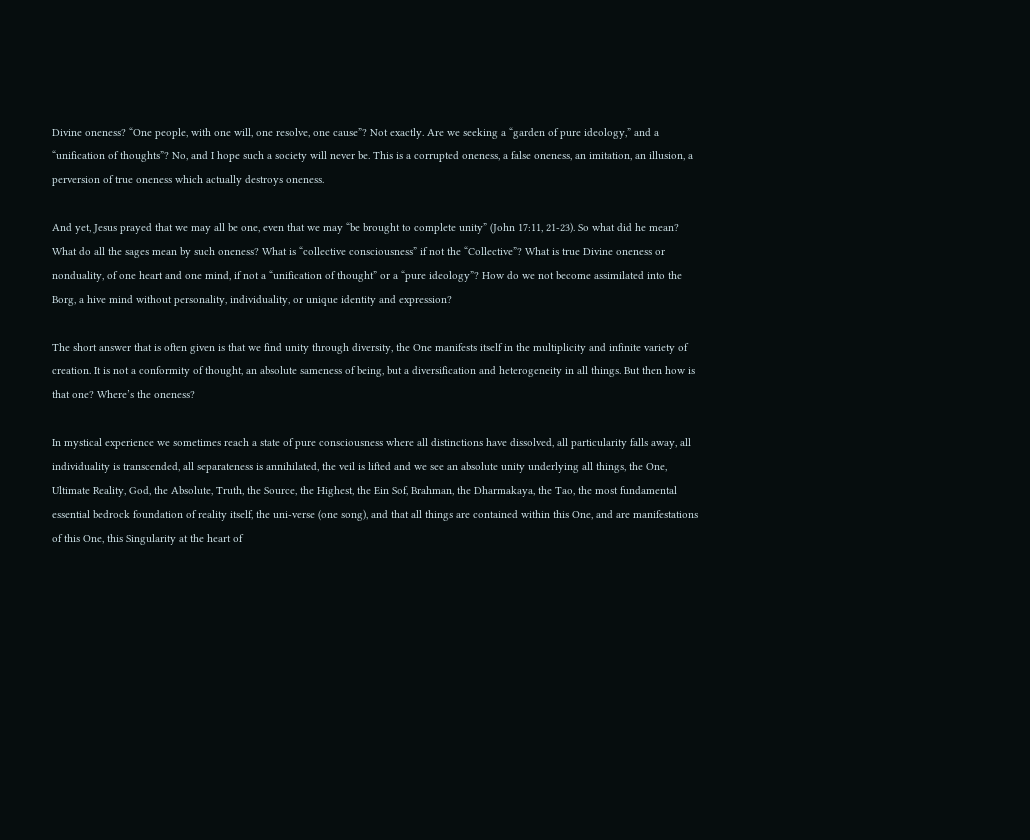Divine oneness? “One people, with one will, one resolve, one cause”? Not exactly. Are we seeking a “garden of pure ideology,” and a “unification of thoughts”? No, and I hope such a society will never be. This is a corrupted oneness, a false oneness, an imitation, an illusion, a perversion of true oneness which actually destroys oneness.

And yet, Jesus prayed that we may all be one, even that we may “be brought to complete unity” (John 17:11, 21-23). So what did he mean? What do all the sages mean by such oneness? What is “collective consciousness” if not the “Collective”? What is true Divine oneness or nonduality, of one heart and one mind, if not a “unification of thought” or a “pure ideology”? How do we not become assimilated into the Borg, a hive mind without personality, individuality, or unique identity and expression?

The short answer that is often given is that we find unity through diversity, the One manifests itself in the multiplicity and infinite variety of creation. It is not a conformity of thought, an absolute sameness of being, but a diversification and heterogeneity in all things. But then how is that one? Where’s the oneness?

In mystical experience we sometimes reach a state of pure consciousness where all distinctions have dissolved, all particularity falls away, all individuality is transcended, all separateness is annihilated, the veil is lifted and we see an absolute unity underlying all things, the One, Ultimate Reality, God, the Absolute, Truth, the Source, the Highest, the Ein Sof, Brahman, the Dharmakaya, the Tao, the most fundamental essential bedrock foundation of reality itself, the uni-verse (one song), and that all things are contained within this One, and are manifestations of this One, this Singularity at the heart of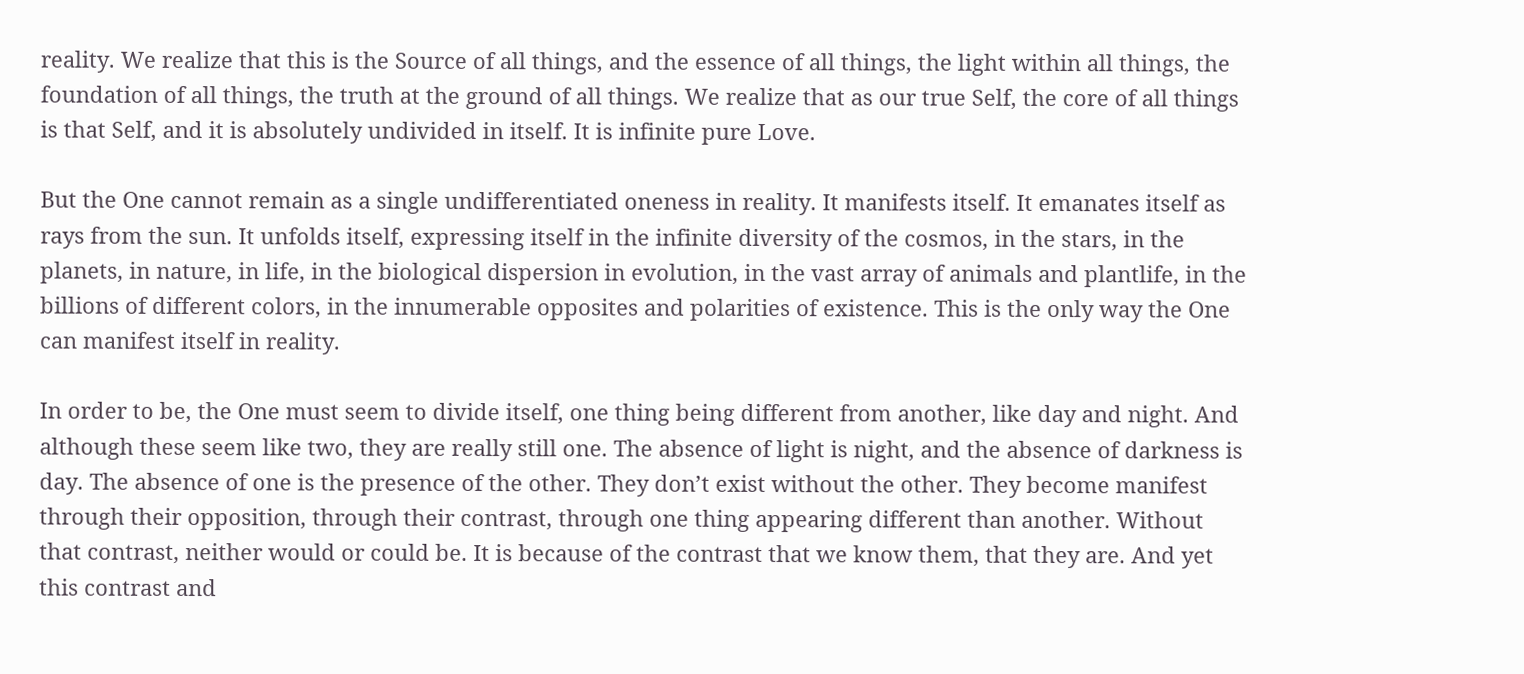reality. We realize that this is the Source of all things, and the essence of all things, the light within all things, the foundation of all things, the truth at the ground of all things. We realize that as our true Self, the core of all things is that Self, and it is absolutely undivided in itself. It is infinite pure Love.

But the One cannot remain as a single undifferentiated oneness in reality. It manifests itself. It emanates itself as rays from the sun. It unfolds itself, expressing itself in the infinite diversity of the cosmos, in the stars, in the planets, in nature, in life, in the biological dispersion in evolution, in the vast array of animals and plantlife, in the billions of different colors, in the innumerable opposites and polarities of existence. This is the only way the One can manifest itself in reality.

In order to be, the One must seem to divide itself, one thing being different from another, like day and night. And although these seem like two, they are really still one. The absence of light is night, and the absence of darkness is day. The absence of one is the presence of the other. They don’t exist without the other. They become manifest through their opposition, through their contrast, through one thing appearing different than another. Without that contrast, neither would or could be. It is because of the contrast that we know them, that they are. And yet this contrast and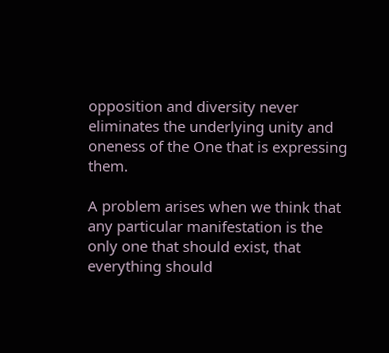opposition and diversity never eliminates the underlying unity and oneness of the One that is expressing them.

A problem arises when we think that any particular manifestation is the only one that should exist, that everything should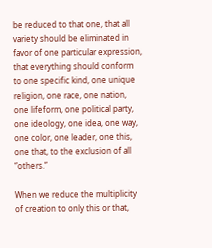be reduced to that one, that all variety should be eliminated in favor of one particular expression, that everything should conform to one specific kind, one unique religion, one race, one nation, one lifeform, one political party, one ideology, one idea, one way, one color, one leader, one this, one that, to the exclusion of all “others.”

When we reduce the multiplicity of creation to only this or that,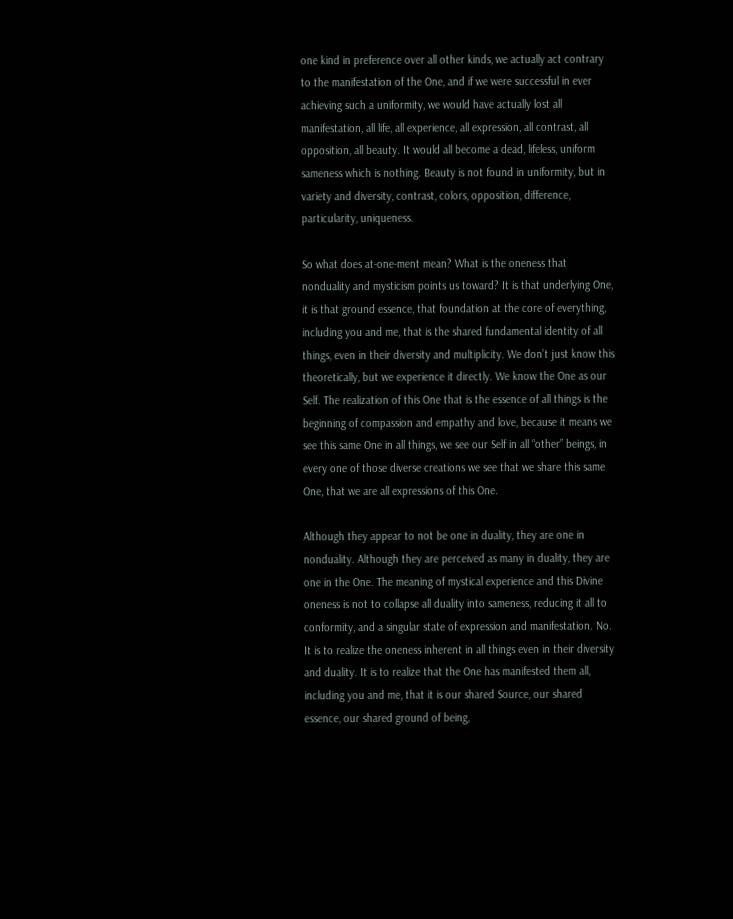one kind in preference over all other kinds, we actually act contrary to the manifestation of the One, and if we were successful in ever achieving such a uniformity, we would have actually lost all manifestation, all life, all experience, all expression, all contrast, all opposition, all beauty. It would all become a dead, lifeless, uniform sameness which is nothing. Beauty is not found in uniformity, but in variety and diversity, contrast, colors, opposition, difference, particularity, uniqueness.

So what does at-one-ment mean? What is the oneness that nonduality and mysticism points us toward? It is that underlying One, it is that ground essence, that foundation at the core of everything, including you and me, that is the shared fundamental identity of all things, even in their diversity and multiplicity. We don’t just know this theoretically, but we experience it directly. We know the One as our Self. The realization of this One that is the essence of all things is the beginning of compassion and empathy and love, because it means we see this same One in all things, we see our Self in all “other” beings, in every one of those diverse creations we see that we share this same One, that we are all expressions of this One.

Although they appear to not be one in duality, they are one in nonduality. Although they are perceived as many in duality, they are one in the One. The meaning of mystical experience and this Divine oneness is not to collapse all duality into sameness, reducing it all to conformity, and a singular state of expression and manifestation. No. It is to realize the oneness inherent in all things even in their diversity and duality. It is to realize that the One has manifested them all, including you and me, that it is our shared Source, our shared essence, our shared ground of being,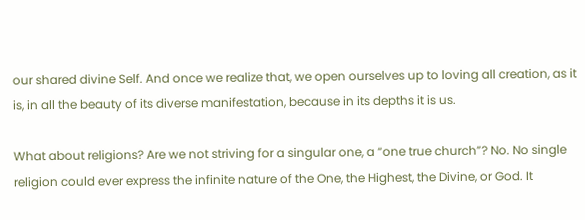our shared divine Self. And once we realize that, we open ourselves up to loving all creation, as it is, in all the beauty of its diverse manifestation, because in its depths it is us.

What about religions? Are we not striving for a singular one, a “one true church”? No. No single religion could ever express the infinite nature of the One, the Highest, the Divine, or God. It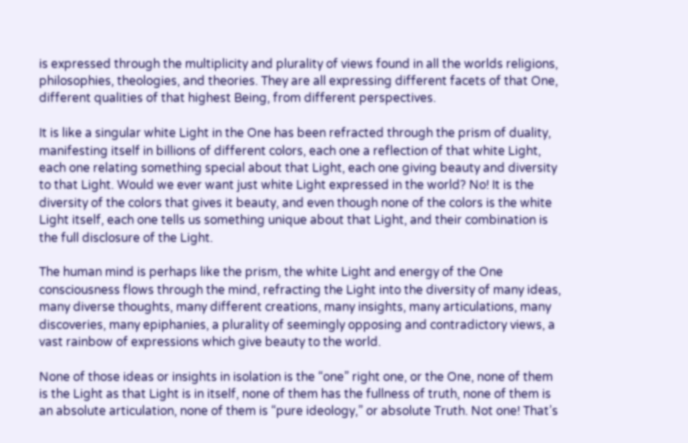is expressed through the multiplicity and plurality of views found in all the worlds religions, philosophies, theologies, and theories. They are all expressing different facets of that One, different qualities of that highest Being, from different perspectives.

It is like a singular white Light in the One has been refracted through the prism of duality, manifesting itself in billions of different colors, each one a reflection of that white Light, each one relating something special about that Light, each one giving beauty and diversity to that Light. Would we ever want just white Light expressed in the world? No! It is the diversity of the colors that gives it beauty, and even though none of the colors is the white Light itself, each one tells us something unique about that Light, and their combination is the full disclosure of the Light.

The human mind is perhaps like the prism, the white Light and energy of the One consciousness flows through the mind, refracting the Light into the diversity of many ideas, many diverse thoughts, many different creations, many insights, many articulations, many discoveries, many epiphanies, a plurality of seemingly opposing and contradictory views, a vast rainbow of expressions which give beauty to the world.

None of those ideas or insights in isolation is the “one” right one, or the One, none of them is the Light as that Light is in itself, none of them has the fullness of truth, none of them is an absolute articulation, none of them is “pure ideology,” or absolute Truth. Not one! That’s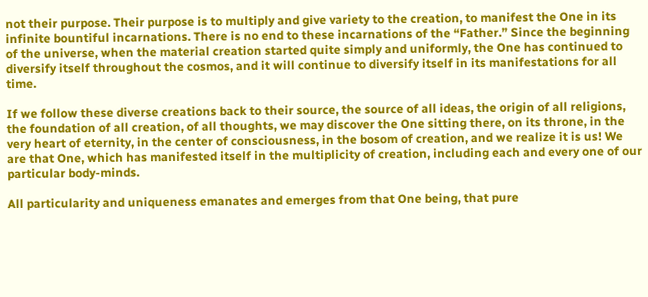not their purpose. Their purpose is to multiply and give variety to the creation, to manifest the One in its infinite bountiful incarnations. There is no end to these incarnations of the “Father.” Since the beginning of the universe, when the material creation started quite simply and uniformly, the One has continued to diversify itself throughout the cosmos, and it will continue to diversify itself in its manifestations for all time.

If we follow these diverse creations back to their source, the source of all ideas, the origin of all religions, the foundation of all creation, of all thoughts, we may discover the One sitting there, on its throne, in the very heart of eternity, in the center of consciousness, in the bosom of creation, and we realize it is us! We are that One, which has manifested itself in the multiplicity of creation, including each and every one of our particular body-minds.

All particularity and uniqueness emanates and emerges from that One being, that pure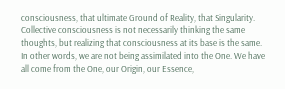consciousness, that ultimate Ground of Reality, that Singularity. Collective consciousness is not necessarily thinking the same thoughts, but realizing that consciousness at its base is the same. In other words, we are not being assimilated into the One. We have all come from the One, our Origin, our Essence,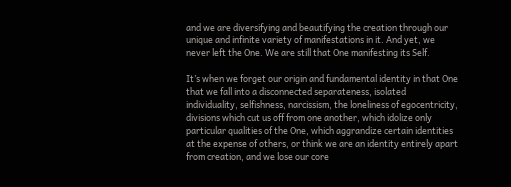and we are diversifying and beautifying the creation through our unique and infinite variety of manifestations in it. And yet, we never left the One. We are still that One manifesting its Self.

It’s when we forget our origin and fundamental identity in that One that we fall into a disconnected separateness, isolated individuality, selfishness, narcissism, the loneliness of egocentricity, divisions which cut us off from one another, which idolize only particular qualities of the One, which aggrandize certain identities at the expense of others, or think we are an identity entirely apart from creation, and we lose our core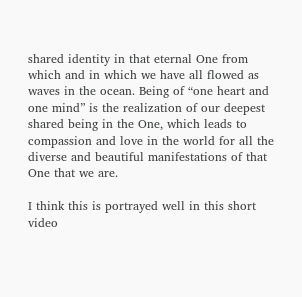shared identity in that eternal One from which and in which we have all flowed as waves in the ocean. Being of “one heart and one mind” is the realization of our deepest shared being in the One, which leads to compassion and love in the world for all the diverse and beautiful manifestations of that One that we are.

I think this is portrayed well in this short video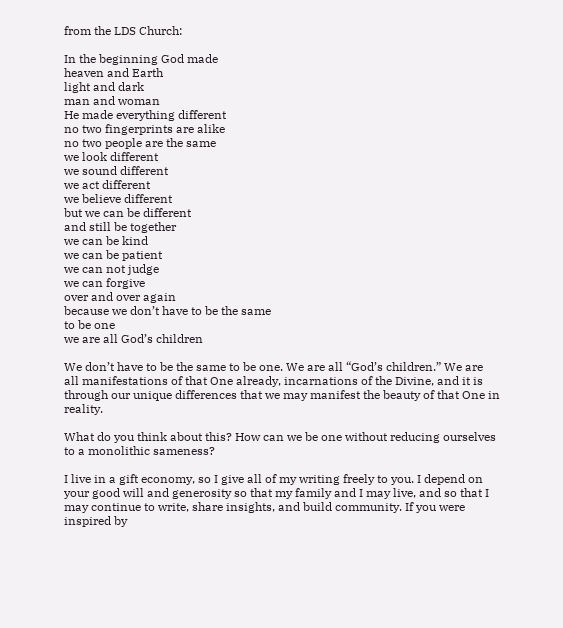from the LDS Church:

In the beginning God made
heaven and Earth
light and dark
man and woman
He made everything different
no two fingerprints are alike
no two people are the same
we look different
we sound different
we act different
we believe different
but we can be different
and still be together
we can be kind
we can be patient
we can not judge
we can forgive
over and over again
because we don’t have to be the same
to be one
we are all God’s children

We don’t have to be the same to be one. We are all “God’s children.” We are all manifestations of that One already, incarnations of the Divine, and it is through our unique differences that we may manifest the beauty of that One in reality.

What do you think about this? How can we be one without reducing ourselves to a monolithic sameness?

I live in a gift economy, so I give all of my writing freely to you. I depend on your good will and generosity so that my family and I may live, and so that I may continue to write, share insights, and build community. If you were inspired by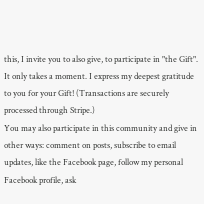this, I invite you to also give, to participate in "the Gift". It only takes a moment. I express my deepest gratitude to you for your Gift! (Transactions are securely processed through Stripe.)
You may also participate in this community and give in other ways: comment on posts, subscribe to email updates, like the Facebook page, follow my personal Facebook profile, ask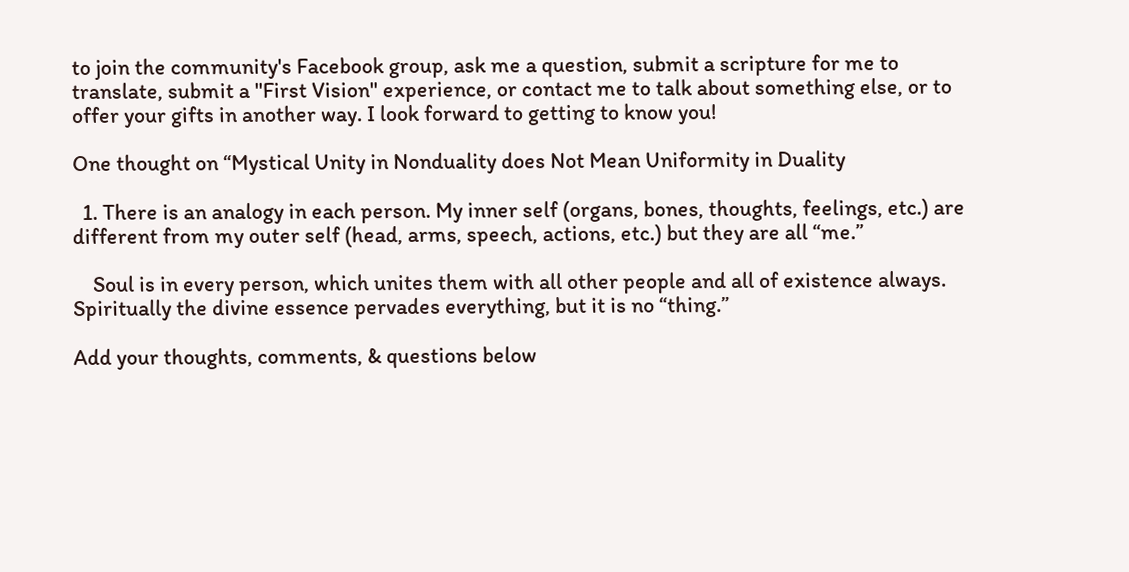to join the community's Facebook group, ask me a question, submit a scripture for me to translate, submit a "First Vision" experience, or contact me to talk about something else, or to offer your gifts in another way. I look forward to getting to know you!

One thought on “Mystical Unity in Nonduality does Not Mean Uniformity in Duality

  1. There is an analogy in each person. My inner self (organs, bones, thoughts, feelings, etc.) are different from my outer self (head, arms, speech, actions, etc.) but they are all “me.”

    Soul is in every person, which unites them with all other people and all of existence always. Spiritually the divine essence pervades everything, but it is no “thing.”

Add your thoughts, comments, & questions below